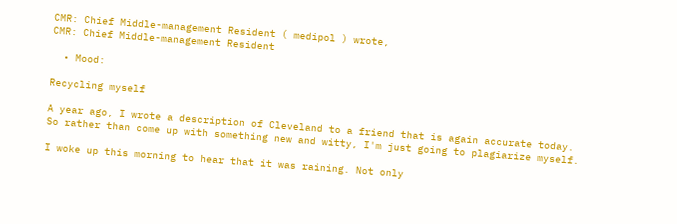CMR: Chief Middle-management Resident ( medipol ) wrote,
CMR: Chief Middle-management Resident

  • Mood:

Recycling myself

A year ago, I wrote a description of Cleveland to a friend that is again accurate today. So rather than come up with something new and witty, I'm just going to plagiarize myself.

I woke up this morning to hear that it was raining. Not only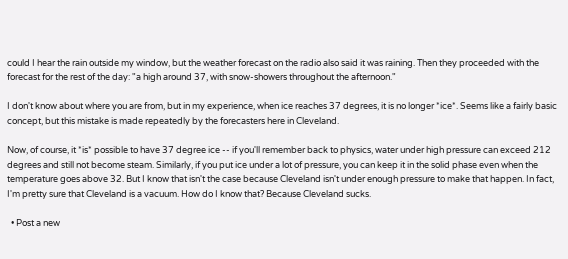could I hear the rain outside my window, but the weather forecast on the radio also said it was raining. Then they proceeded with the forecast for the rest of the day: "a high around 37, with snow-showers throughout the afternoon."

I don't know about where you are from, but in my experience, when ice reaches 37 degrees, it is no longer *ice*. Seems like a fairly basic concept, but this mistake is made repeatedly by the forecasters here in Cleveland.

Now, of course, it *is* possible to have 37 degree ice -- if you'll remember back to physics, water under high pressure can exceed 212 degrees and still not become steam. Similarly, if you put ice under a lot of pressure, you can keep it in the solid phase even when the temperature goes above 32. But I know that isn't the case because Cleveland isn't under enough pressure to make that happen. In fact, I'm pretty sure that Cleveland is a vacuum. How do I know that? Because Cleveland sucks.

  • Post a new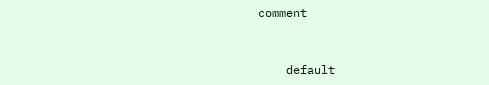comment


    default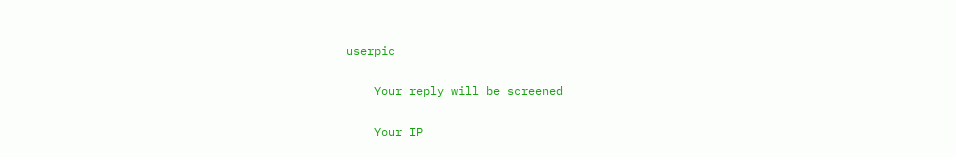userpic

    Your reply will be screened

    Your IP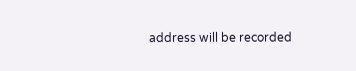address will be recorded